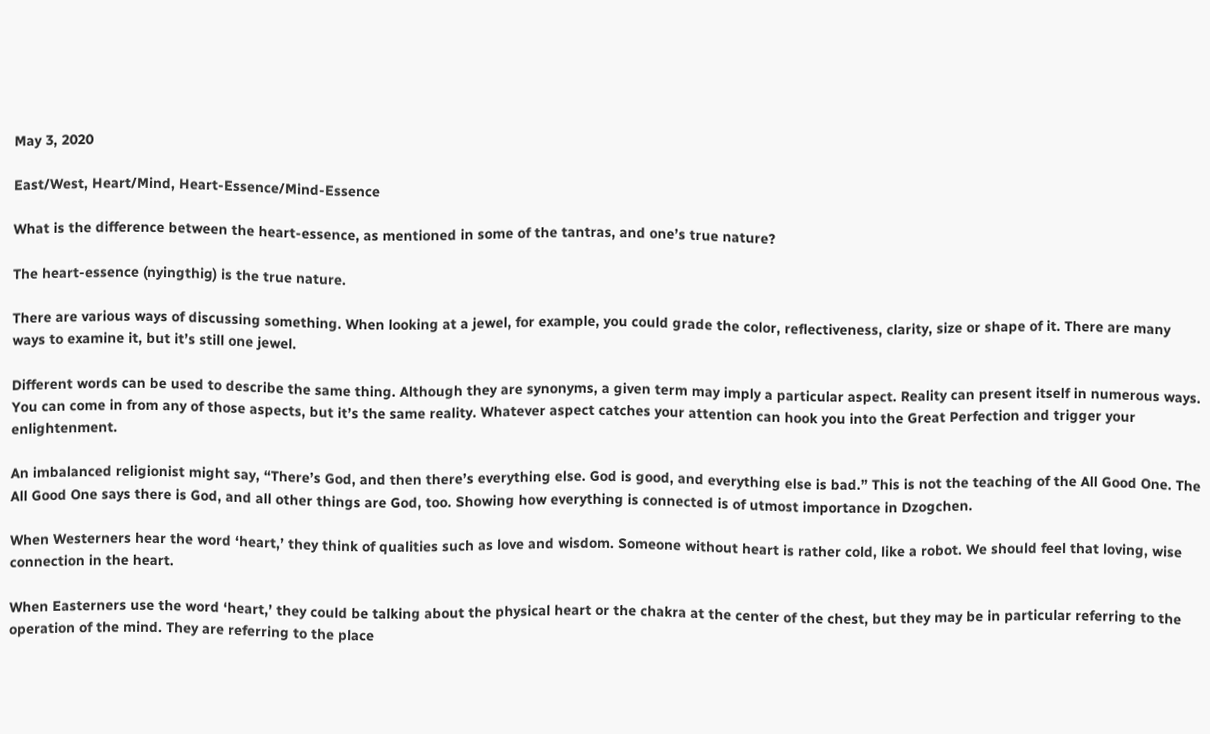May 3, 2020

East/West, Heart/Mind, Heart-Essence/Mind-Essence

What is the difference between the heart-essence, as mentioned in some of the tantras, and one’s true nature?

The heart-essence (nyingthig) is the true nature.

There are various ways of discussing something. When looking at a jewel, for example, you could grade the color, reflectiveness, clarity, size or shape of it. There are many ways to examine it, but it’s still one jewel.

Different words can be used to describe the same thing. Although they are synonyms, a given term may imply a particular aspect. Reality can present itself in numerous ways. You can come in from any of those aspects, but it’s the same reality. Whatever aspect catches your attention can hook you into the Great Perfection and trigger your enlightenment.

An imbalanced religionist might say, “There’s God, and then there’s everything else. God is good, and everything else is bad.” This is not the teaching of the All Good One. The All Good One says there is God, and all other things are God, too. Showing how everything is connected is of utmost importance in Dzogchen.

When Westerners hear the word ‘heart,’ they think of qualities such as love and wisdom. Someone without heart is rather cold, like a robot. We should feel that loving, wise connection in the heart.

When Easterners use the word ‘heart,’ they could be talking about the physical heart or the chakra at the center of the chest, but they may be in particular referring to the operation of the mind. They are referring to the place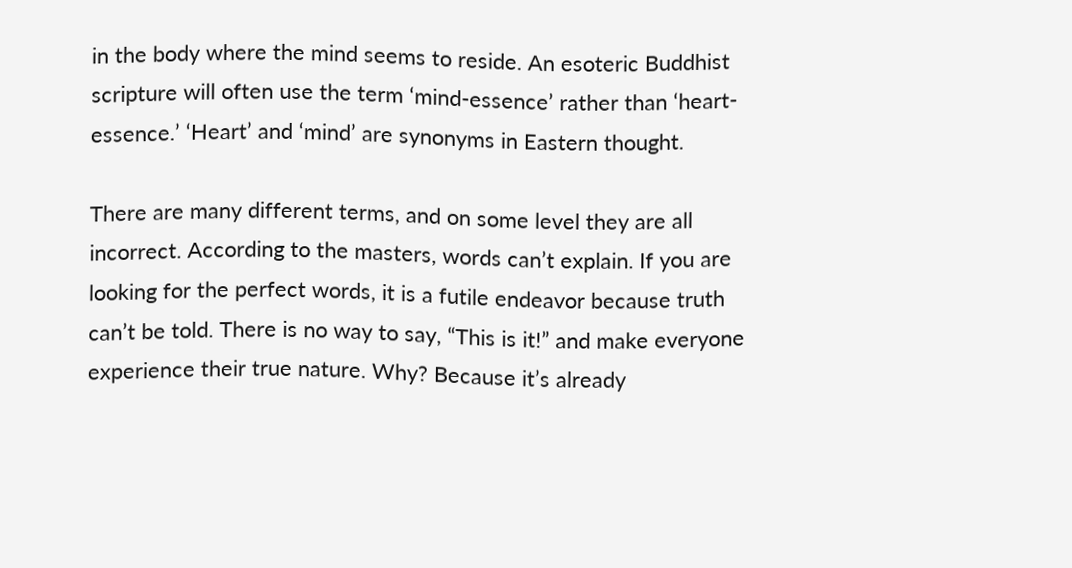in the body where the mind seems to reside. An esoteric Buddhist scripture will often use the term ‘mind-essence’ rather than ‘heart-essence.’ ‘Heart’ and ‘mind’ are synonyms in Eastern thought.

There are many different terms, and on some level they are all incorrect. According to the masters, words can’t explain. If you are looking for the perfect words, it is a futile endeavor because truth can’t be told. There is no way to say, “This is it!” and make everyone experience their true nature. Why? Because it’s already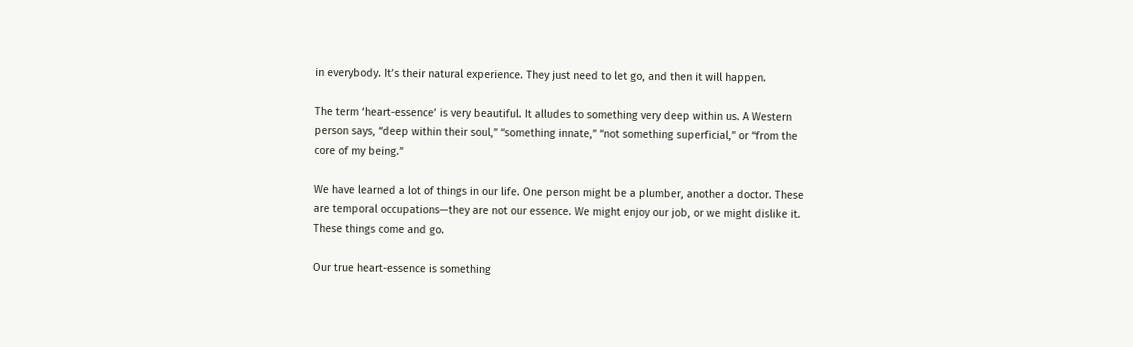in everybody. It’s their natural experience. They just need to let go, and then it will happen.

The term ‘heart-essence’ is very beautiful. It alludes to something very deep within us. A Western person says, “deep within their soul,” “something innate,” “not something superficial,” or “from the core of my being.”

We have learned a lot of things in our life. One person might be a plumber, another a doctor. These are temporal occupations—they are not our essence. We might enjoy our job, or we might dislike it. These things come and go.

Our true heart-essence is something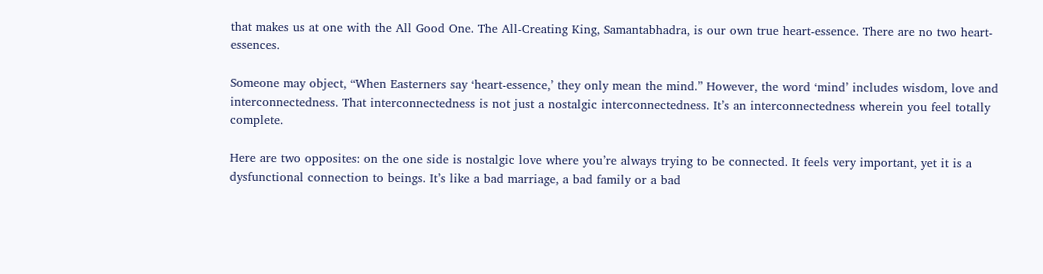that makes us at one with the All Good One. The All-Creating King, Samantabhadra, is our own true heart-essence. There are no two heart-essences.

Someone may object, “When Easterners say ‘heart-essence,’ they only mean the mind.” However, the word ‘mind’ includes wisdom, love and interconnectedness. That interconnectedness is not just a nostalgic interconnectedness. It’s an interconnectedness wherein you feel totally complete.

Here are two opposites: on the one side is nostalgic love where you’re always trying to be connected. It feels very important, yet it is a dysfunctional connection to beings. It’s like a bad marriage, a bad family or a bad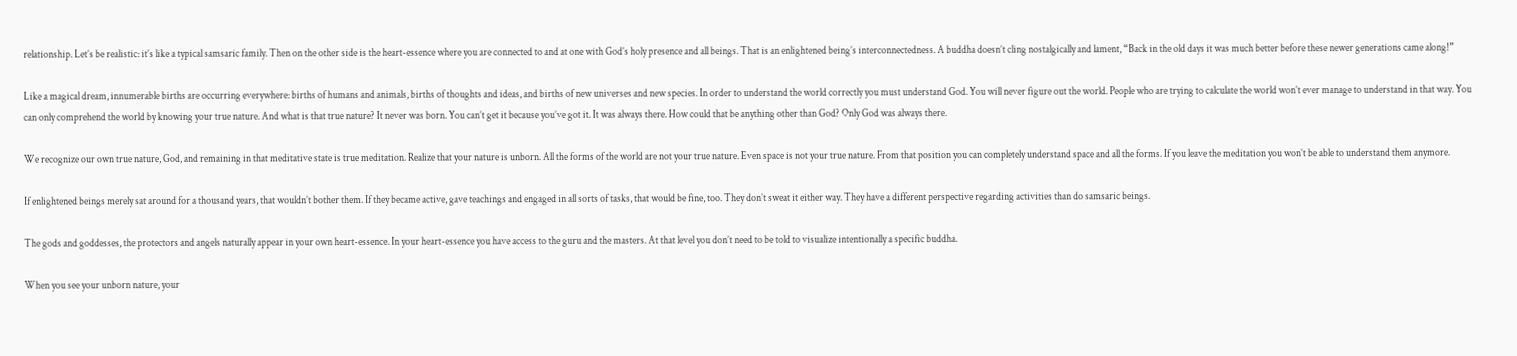relationship. Let’s be realistic: it’s like a typical samsaric family. Then on the other side is the heart-essence where you are connected to and at one with God’s holy presence and all beings. That is an enlightened being’s interconnectedness. A buddha doesn’t cling nostalgically and lament, “Back in the old days it was much better before these newer generations came along!”

Like a magical dream, innumerable births are occurring everywhere: births of humans and animals, births of thoughts and ideas, and births of new universes and new species. In order to understand the world correctly you must understand God. You will never figure out the world. People who are trying to calculate the world won’t ever manage to understand in that way. You can only comprehend the world by knowing your true nature. And what is that true nature? It never was born. You can’t get it because you’ve got it. It was always there. How could that be anything other than God? Only God was always there.

We recognize our own true nature, God, and remaining in that meditative state is true meditation. Realize that your nature is unborn. All the forms of the world are not your true nature. Even space is not your true nature. From that position you can completely understand space and all the forms. If you leave the meditation you won’t be able to understand them anymore.

If enlightened beings merely sat around for a thousand years, that wouldn’t bother them. If they became active, gave teachings and engaged in all sorts of tasks, that would be fine, too. They don’t sweat it either way. They have a different perspective regarding activities than do samsaric beings.

The gods and goddesses, the protectors and angels naturally appear in your own heart-essence. In your heart-essence you have access to the guru and the masters. At that level you don’t need to be told to visualize intentionally a specific buddha.

When you see your unborn nature, your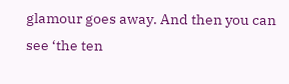glamour goes away. And then you can see ‘the ten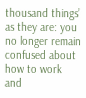thousand things’ as they are: you no longer remain confused about how to work and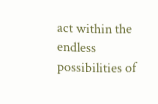act within the endless possibilities of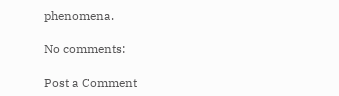phenomena.

No comments:

Post a Comment